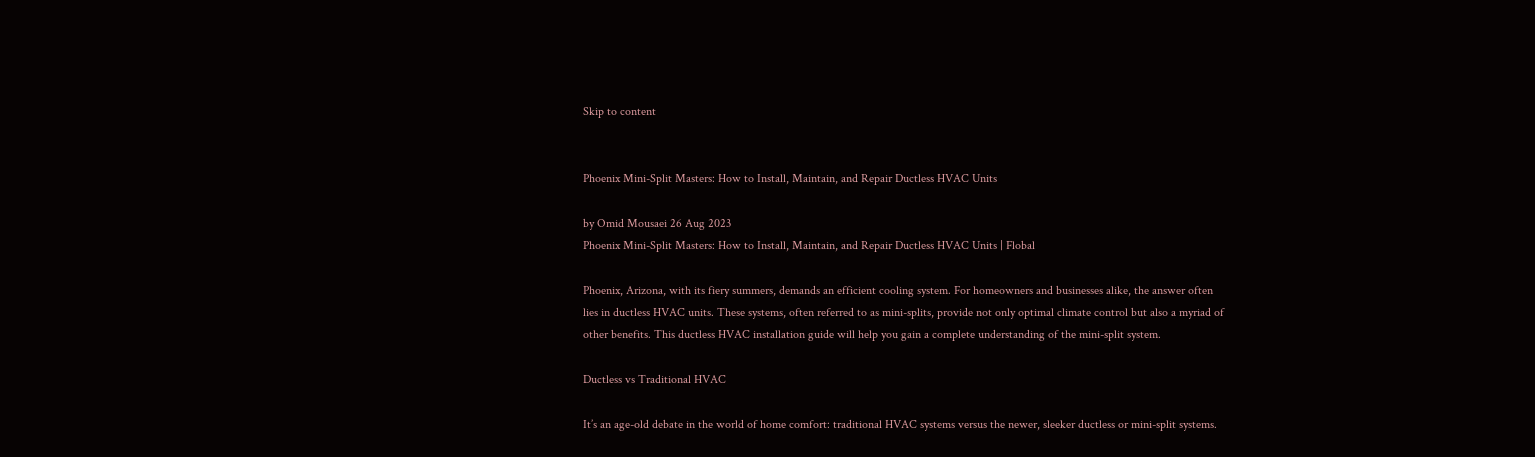Skip to content


Phoenix Mini-Split Masters: How to Install, Maintain, and Repair Ductless HVAC Units

by Omid Mousaei 26 Aug 2023
Phoenix Mini-Split Masters: How to Install, Maintain, and Repair Ductless HVAC Units | Flobal

Phoenix, Arizona, with its fiery summers, demands an efficient cooling system. For homeowners and businesses alike, the answer often lies in ductless HVAC units. These systems, often referred to as mini-splits, provide not only optimal climate control but also a myriad of other benefits. This ductless HVAC installation guide will help you gain a complete understanding of the mini-split system.

Ductless vs Traditional HVAC

It’s an age-old debate in the world of home comfort: traditional HVAC systems versus the newer, sleeker ductless or mini-split systems.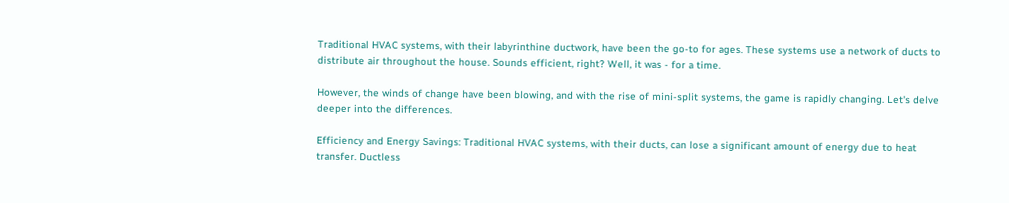Traditional HVAC systems, with their labyrinthine ductwork, have been the go-to for ages. These systems use a network of ducts to distribute air throughout the house. Sounds efficient, right? Well, it was - for a time.

However, the winds of change have been blowing, and with the rise of mini-split systems, the game is rapidly changing. Let's delve deeper into the differences.

Efficiency and Energy Savings: Traditional HVAC systems, with their ducts, can lose a significant amount of energy due to heat transfer. Ductless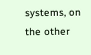systems, on the other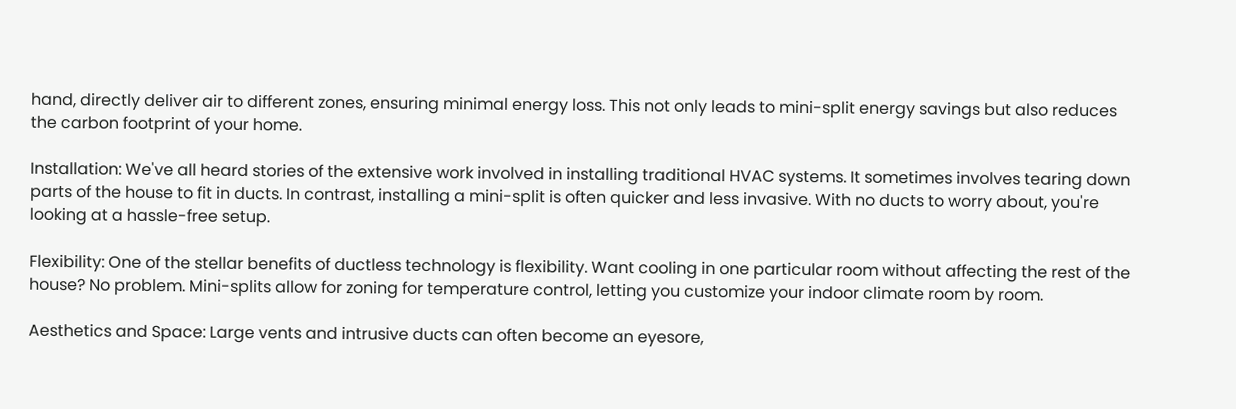hand, directly deliver air to different zones, ensuring minimal energy loss. This not only leads to mini-split energy savings but also reduces the carbon footprint of your home.

Installation: We've all heard stories of the extensive work involved in installing traditional HVAC systems. It sometimes involves tearing down parts of the house to fit in ducts. In contrast, installing a mini-split is often quicker and less invasive. With no ducts to worry about, you're looking at a hassle-free setup.

Flexibility: One of the stellar benefits of ductless technology is flexibility. Want cooling in one particular room without affecting the rest of the house? No problem. Mini-splits allow for zoning for temperature control, letting you customize your indoor climate room by room.

Aesthetics and Space: Large vents and intrusive ducts can often become an eyesore,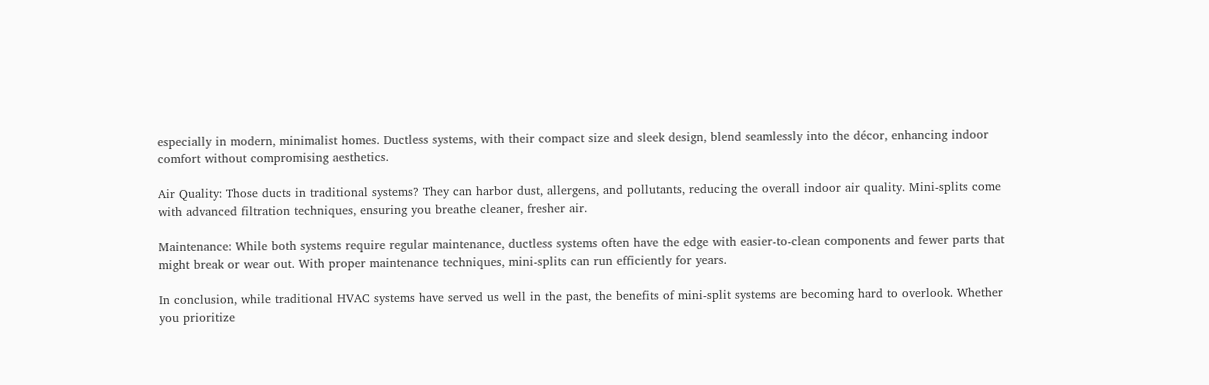especially in modern, minimalist homes. Ductless systems, with their compact size and sleek design, blend seamlessly into the décor, enhancing indoor comfort without compromising aesthetics.

Air Quality: Those ducts in traditional systems? They can harbor dust, allergens, and pollutants, reducing the overall indoor air quality. Mini-splits come with advanced filtration techniques, ensuring you breathe cleaner, fresher air.

Maintenance: While both systems require regular maintenance, ductless systems often have the edge with easier-to-clean components and fewer parts that might break or wear out. With proper maintenance techniques, mini-splits can run efficiently for years.

In conclusion, while traditional HVAC systems have served us well in the past, the benefits of mini-split systems are becoming hard to overlook. Whether you prioritize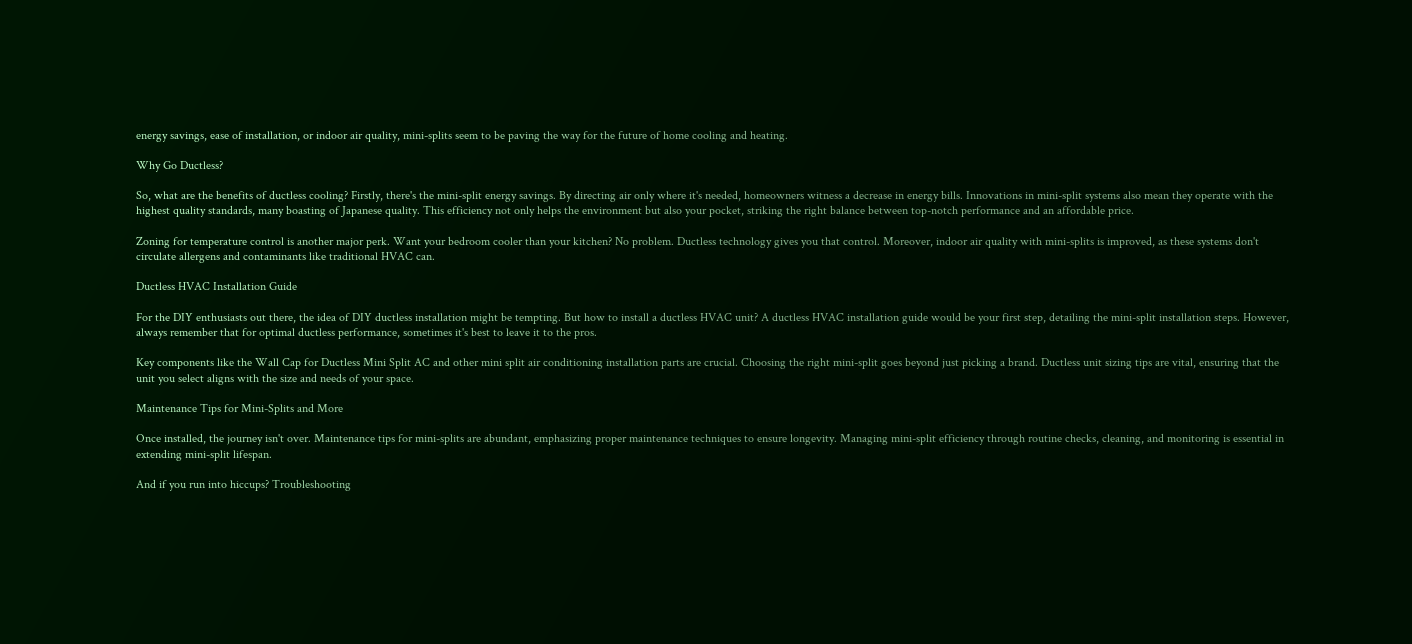energy savings, ease of installation, or indoor air quality, mini-splits seem to be paving the way for the future of home cooling and heating.

Why Go Ductless?

So, what are the benefits of ductless cooling? Firstly, there's the mini-split energy savings. By directing air only where it's needed, homeowners witness a decrease in energy bills. Innovations in mini-split systems also mean they operate with the highest quality standards, many boasting of Japanese quality. This efficiency not only helps the environment but also your pocket, striking the right balance between top-notch performance and an affordable price.

Zoning for temperature control is another major perk. Want your bedroom cooler than your kitchen? No problem. Ductless technology gives you that control. Moreover, indoor air quality with mini-splits is improved, as these systems don't circulate allergens and contaminants like traditional HVAC can.

Ductless HVAC Installation Guide

For the DIY enthusiasts out there, the idea of DIY ductless installation might be tempting. But how to install a ductless HVAC unit? A ductless HVAC installation guide would be your first step, detailing the mini-split installation steps. However, always remember that for optimal ductless performance, sometimes it's best to leave it to the pros.

Key components like the Wall Cap for Ductless Mini Split AC and other mini split air conditioning installation parts are crucial. Choosing the right mini-split goes beyond just picking a brand. Ductless unit sizing tips are vital, ensuring that the unit you select aligns with the size and needs of your space.

Maintenance Tips for Mini-Splits and More

Once installed, the journey isn't over. Maintenance tips for mini-splits are abundant, emphasizing proper maintenance techniques to ensure longevity. Managing mini-split efficiency through routine checks, cleaning, and monitoring is essential in extending mini-split lifespan.

And if you run into hiccups? Troubleshooting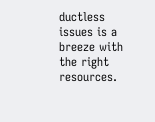ductless issues is a breeze with the right resources.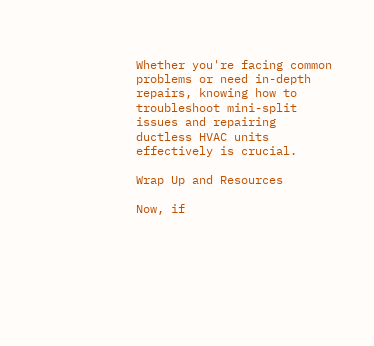Whether you're facing common problems or need in-depth repairs, knowing how to troubleshoot mini-split issues and repairing ductless HVAC units effectively is crucial.

Wrap Up and Resources

Now, if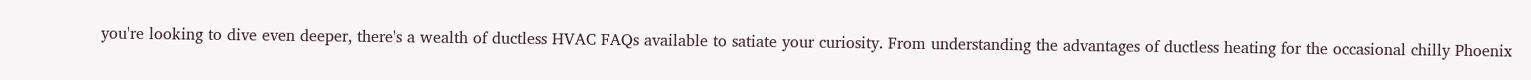you're looking to dive even deeper, there's a wealth of ductless HVAC FAQs available to satiate your curiosity. From understanding the advantages of ductless heating for the occasional chilly Phoenix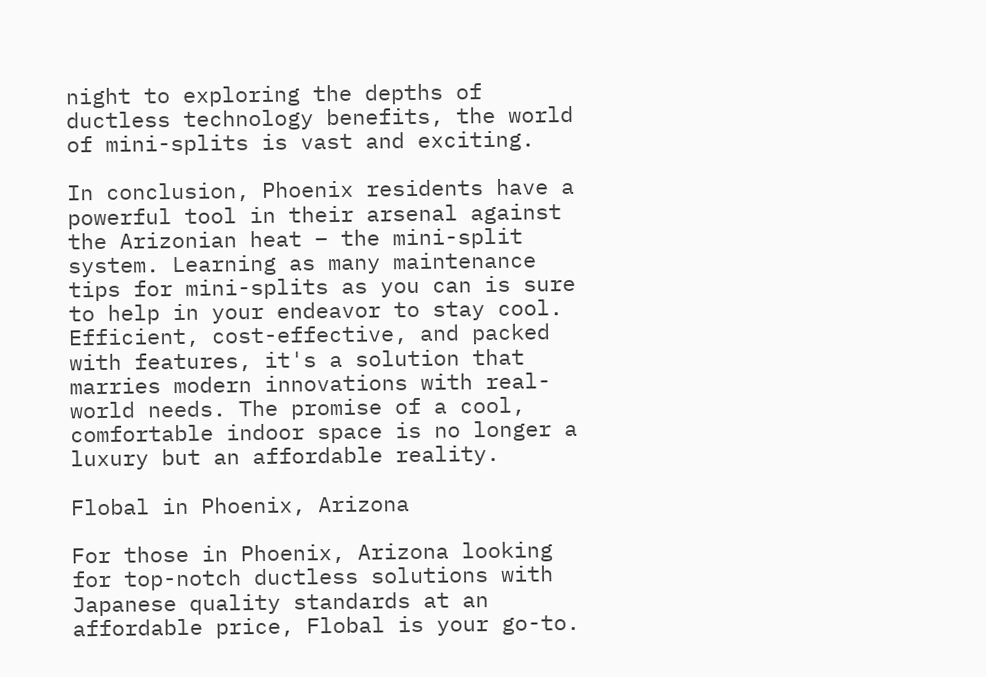night to exploring the depths of ductless technology benefits, the world of mini-splits is vast and exciting.

In conclusion, Phoenix residents have a powerful tool in their arsenal against the Arizonian heat – the mini-split system. Learning as many maintenance tips for mini-splits as you can is sure to help in your endeavor to stay cool. Efficient, cost-effective, and packed with features, it's a solution that marries modern innovations with real-world needs. The promise of a cool, comfortable indoor space is no longer a luxury but an affordable reality.

Flobal in Phoenix, Arizona

For those in Phoenix, Arizona looking for top-notch ductless solutions with Japanese quality standards at an affordable price, Flobal is your go-to.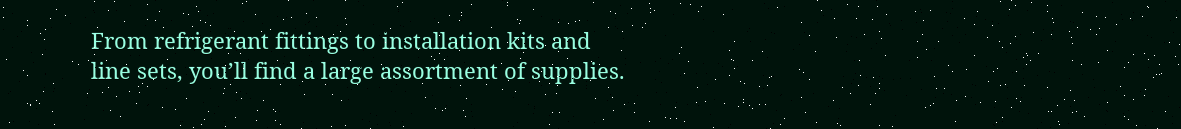From refrigerant fittings to installation kits and line sets, you’ll find a large assortment of supplies.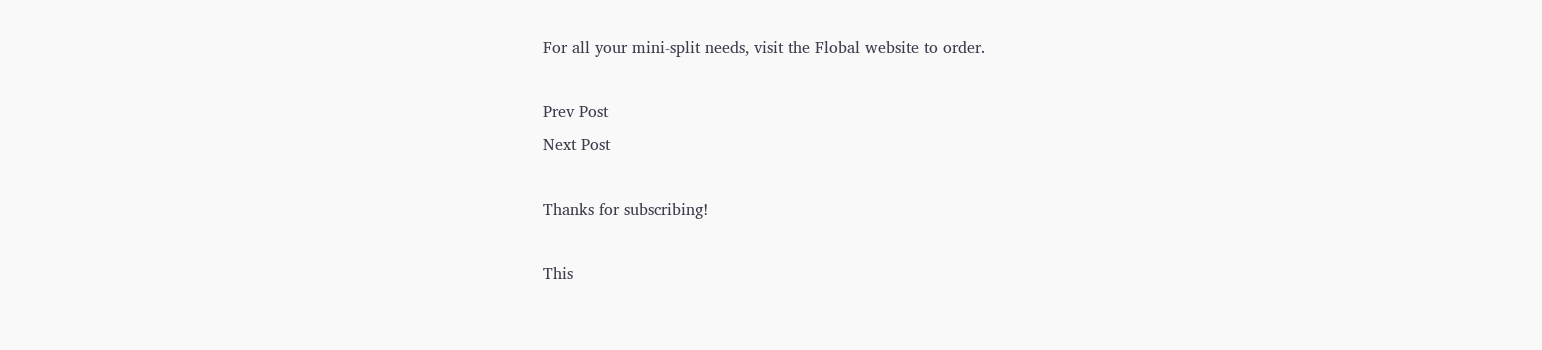For all your mini-split needs, visit the Flobal website to order.

Prev Post
Next Post

Thanks for subscribing!

This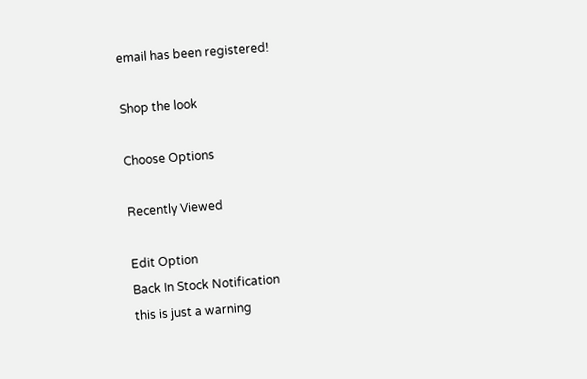email has been registered!

Shop the look

Choose Options

Recently Viewed

Edit Option
Back In Stock Notification
this is just a warning